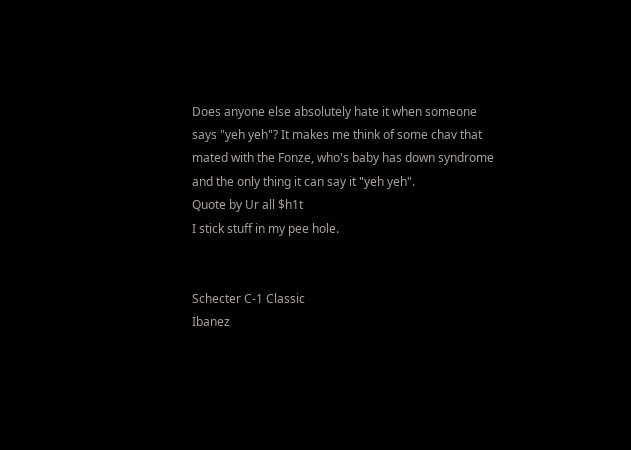Does anyone else absolutely hate it when someone says "yeh yeh"? It makes me think of some chav that mated with the Fonze, who's baby has down syndrome and the only thing it can say it "yeh yeh".
Quote by Ur all $h1t
I stick stuff in my pee hole.


Schecter C-1 Classic
Ibanez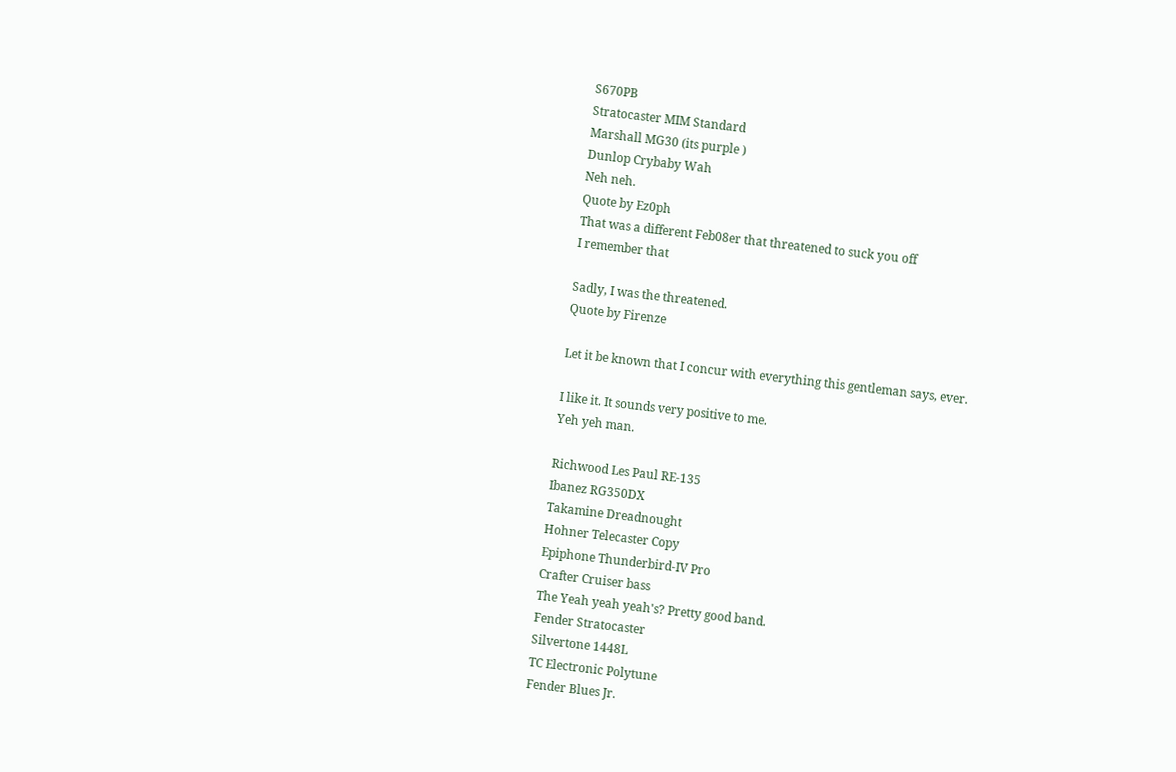S670PB
Stratocaster MIM Standard
Marshall MG30 (its purple )
Dunlop Crybaby Wah
Neh neh.
Quote by Ez0ph
That was a different Feb08er that threatened to suck you off
I remember that

Sadly, I was the threatened.
Quote by Firenze

Let it be known that I concur with everything this gentleman says, ever.

I like it. It sounds very positive to me.
Yeh yeh man.

Richwood Les Paul RE-135
Ibanez RG350DX
Takamine Dreadnought
Hohner Telecaster Copy
Epiphone Thunderbird-IV Pro
Crafter Cruiser bass
The Yeah yeah yeah's? Pretty good band.
Fender Stratocaster
Silvertone 1448L
TC Electronic Polytune
Fender Blues Jr.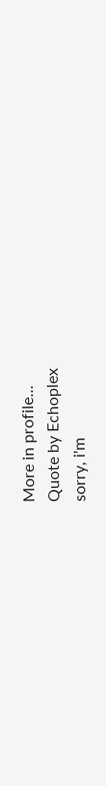More in profile...
Quote by Echoplex
sorry, i'm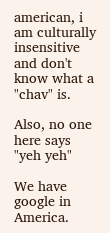american, i am culturally insensitive and don't know what a "chav" is.

Also, no one here says "yeh yeh"

We have google in America.